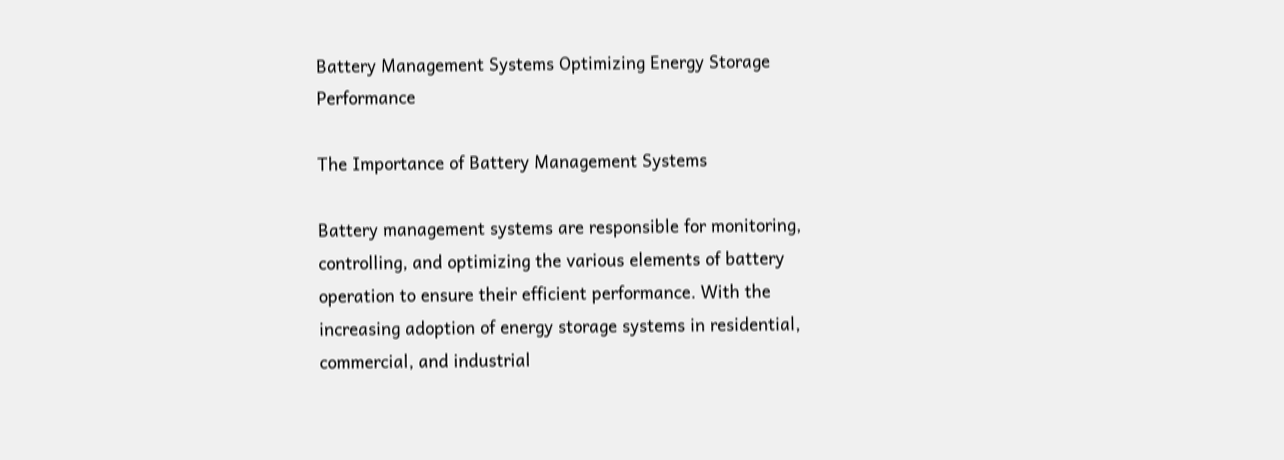Battery Management Systems Optimizing Energy Storage Performance

The Importance of Battery Management Systems

Battery management systems are responsible for monitoring, controlling, and optimizing the various elements of battery operation to ensure their efficient performance. With the increasing adoption of energy storage systems in residential, commercial, and industrial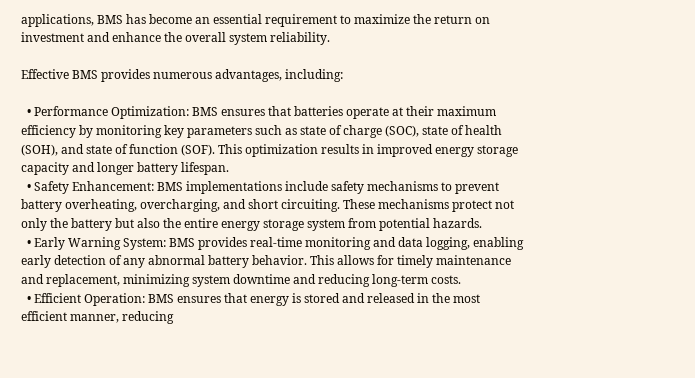applications, BMS has become an essential requirement to maximize the return on investment and enhance the overall system reliability.

Effective BMS provides numerous advantages, including:

  • Performance Optimization: BMS ensures that batteries operate at their maximum efficiency by monitoring key parameters such as state of charge (SOC), state of health (SOH), and state of function (SOF). This optimization results in improved energy storage capacity and longer battery lifespan.
  • Safety Enhancement: BMS implementations include safety mechanisms to prevent battery overheating, overcharging, and short circuiting. These mechanisms protect not only the battery but also the entire energy storage system from potential hazards.
  • Early Warning System: BMS provides real-time monitoring and data logging, enabling early detection of any abnormal battery behavior. This allows for timely maintenance and replacement, minimizing system downtime and reducing long-term costs.
  • Efficient Operation: BMS ensures that energy is stored and released in the most efficient manner, reducing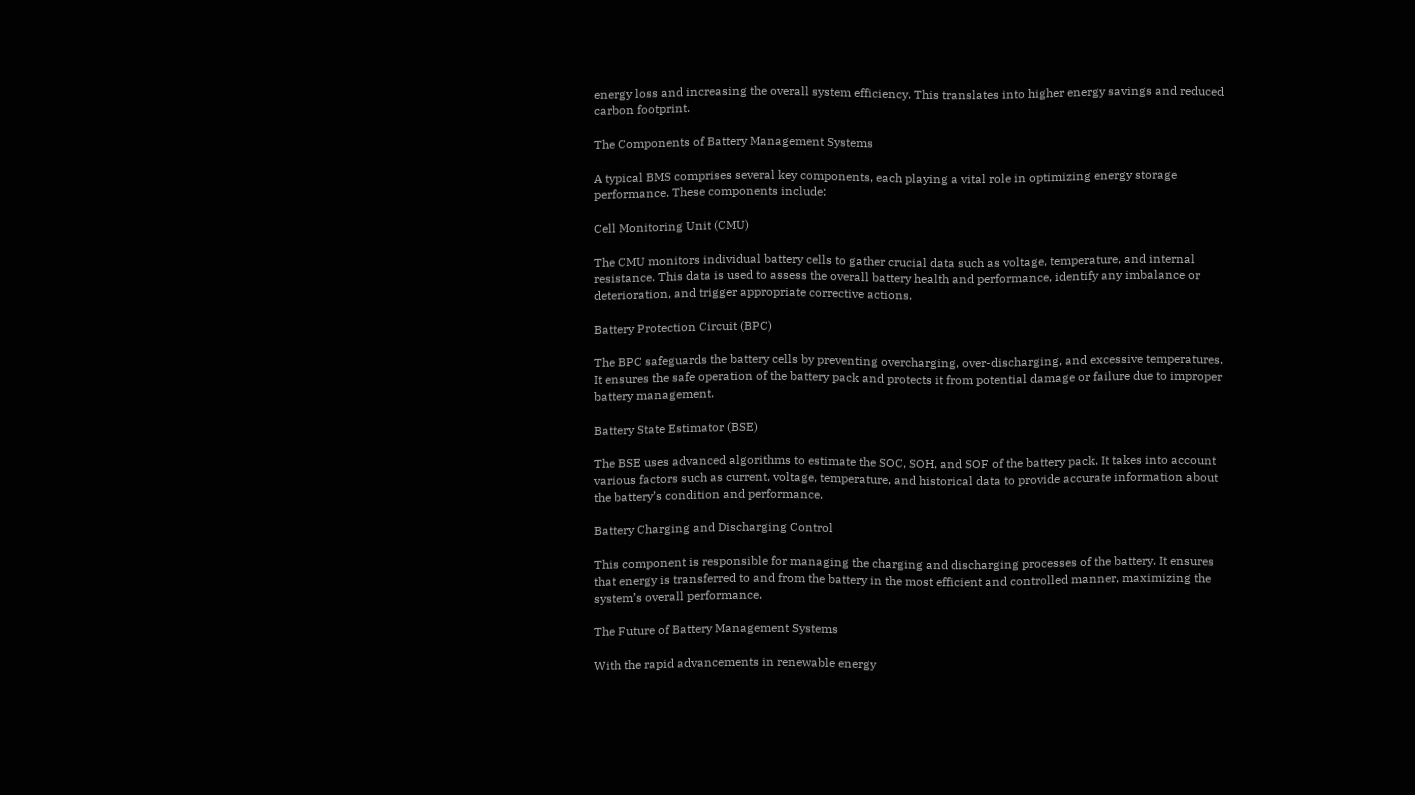energy loss and increasing the overall system efficiency. This translates into higher energy savings and reduced carbon footprint.

The Components of Battery Management Systems

A typical BMS comprises several key components, each playing a vital role in optimizing energy storage performance. These components include:

Cell Monitoring Unit (CMU)

The CMU monitors individual battery cells to gather crucial data such as voltage, temperature, and internal resistance. This data is used to assess the overall battery health and performance, identify any imbalance or deterioration, and trigger appropriate corrective actions.

Battery Protection Circuit (BPC)

The BPC safeguards the battery cells by preventing overcharging, over-discharging, and excessive temperatures. It ensures the safe operation of the battery pack and protects it from potential damage or failure due to improper battery management.

Battery State Estimator (BSE)

The BSE uses advanced algorithms to estimate the SOC, SOH, and SOF of the battery pack. It takes into account various factors such as current, voltage, temperature, and historical data to provide accurate information about the battery’s condition and performance.

Battery Charging and Discharging Control

This component is responsible for managing the charging and discharging processes of the battery. It ensures that energy is transferred to and from the battery in the most efficient and controlled manner, maximizing the system’s overall performance.

The Future of Battery Management Systems

With the rapid advancements in renewable energy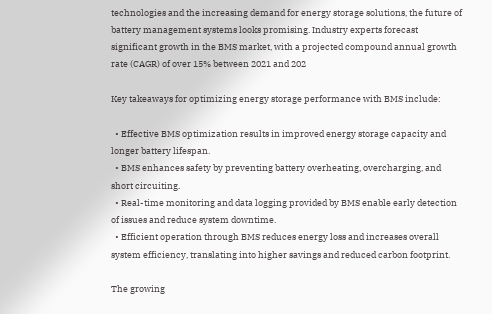technologies and the increasing demand for energy storage solutions, the future of battery management systems looks promising. Industry experts forecast significant growth in the BMS market, with a projected compound annual growth rate (CAGR) of over 15% between 2021 and 202

Key takeaways for optimizing energy storage performance with BMS include:

  • Effective BMS optimization results in improved energy storage capacity and longer battery lifespan.
  • BMS enhances safety by preventing battery overheating, overcharging, and short circuiting.
  • Real-time monitoring and data logging provided by BMS enable early detection of issues and reduce system downtime.
  • Efficient operation through BMS reduces energy loss and increases overall system efficiency, translating into higher savings and reduced carbon footprint.

The growing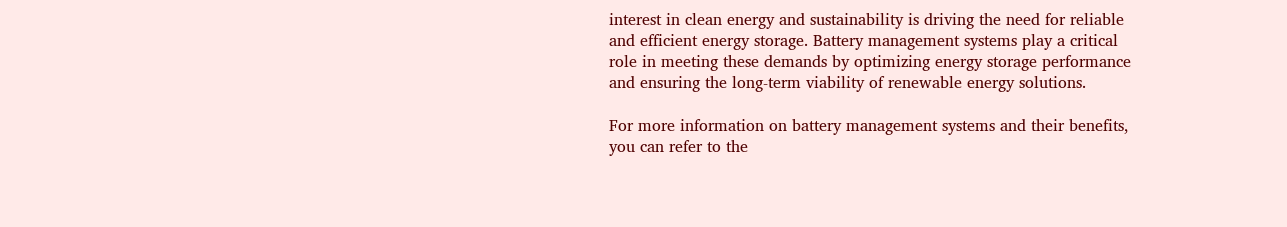interest in clean energy and sustainability is driving the need for reliable and efficient energy storage. Battery management systems play a critical role in meeting these demands by optimizing energy storage performance and ensuring the long-term viability of renewable energy solutions.

For more information on battery management systems and their benefits, you can refer to the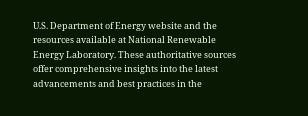U.S. Department of Energy website and the resources available at National Renewable Energy Laboratory. These authoritative sources offer comprehensive insights into the latest advancements and best practices in the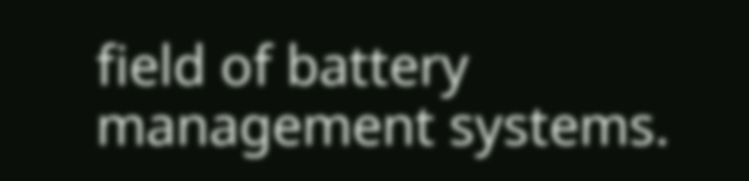field of battery management systems.